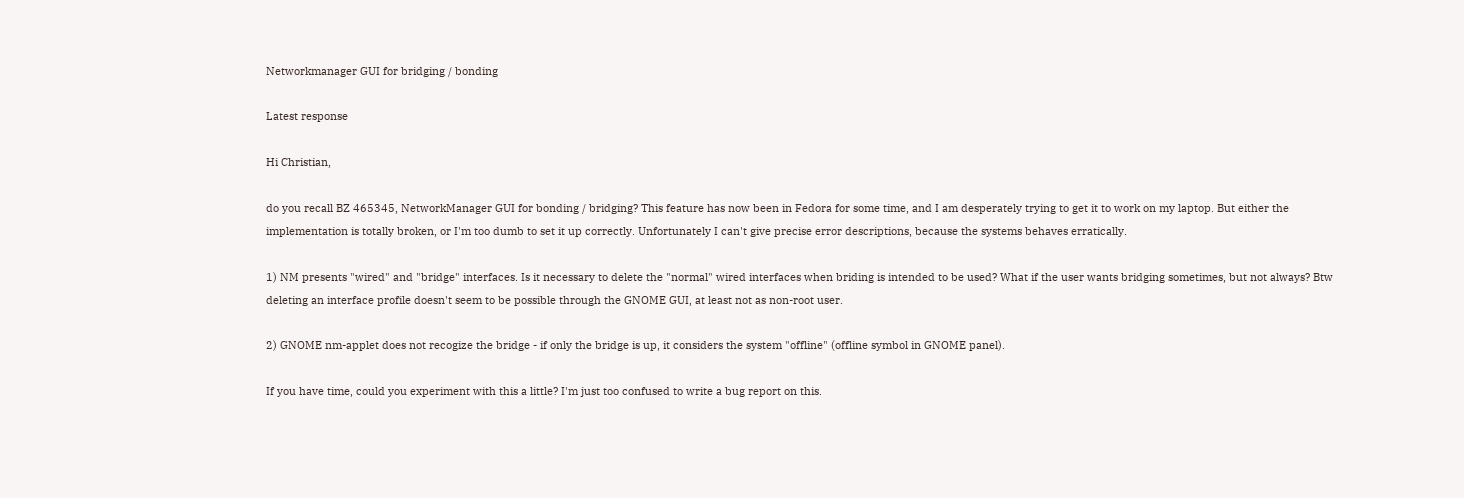Networkmanager GUI for bridging / bonding

Latest response

Hi Christian,

do you recall BZ 465345, NetworkManager GUI for bonding / bridging? This feature has now been in Fedora for some time, and I am desperately trying to get it to work on my laptop. But either the implementation is totally broken, or I'm too dumb to set it up correctly. Unfortunately I can't give precise error descriptions, because the systems behaves erratically.

1) NM presents "wired" and "bridge" interfaces. Is it necessary to delete the "normal" wired interfaces when briding is intended to be used? What if the user wants bridging sometimes, but not always? Btw deleting an interface profile doesn't seem to be possible through the GNOME GUI, at least not as non-root user.

2) GNOME nm-applet does not recogize the bridge - if only the bridge is up, it considers the system "offline" (offline symbol in GNOME panel).

If you have time, could you experiment with this a little? I'm just too confused to write a bug report on this.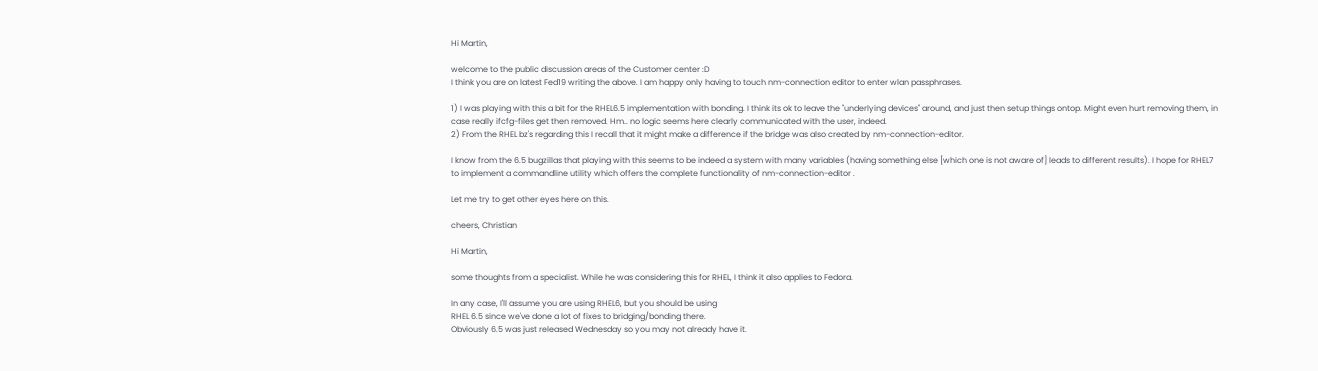Hi Martin,

welcome to the public discussion areas of the Customer center :D
I think you are on latest Fed19 writing the above. I am happy only having to touch nm-connection editor to enter wlan passphrases.

1) I was playing with this a bit for the RHEL6.5 implementation with bonding. I think its ok to leave the "underlying devices" around, and just then setup things ontop. Might even hurt removing them, in case really ifcfg-files get then removed. Hm.. no logic seems here clearly communicated with the user, indeed.
2) From the RHEL bz's regarding this I recall that it might make a difference if the bridge was also created by nm-connection-editor.

I know from the 6.5 bugzillas that playing with this seems to be indeed a system with many variables (having something else [which one is not aware of] leads to different results). I hope for RHEL7 to implement a commandline utility which offers the complete functionality of nm-connection-editor .

Let me try to get other eyes here on this.

cheers, Christian

Hi Martin,

some thoughts from a specialist. While he was considering this for RHEL, I think it also applies to Fedora.

In any case, I'll assume you are using RHEL6, but you should be using
RHEL 6.5 since we've done a lot of fixes to bridging/bonding there.
Obviously 6.5 was just released Wednesday so you may not already have it.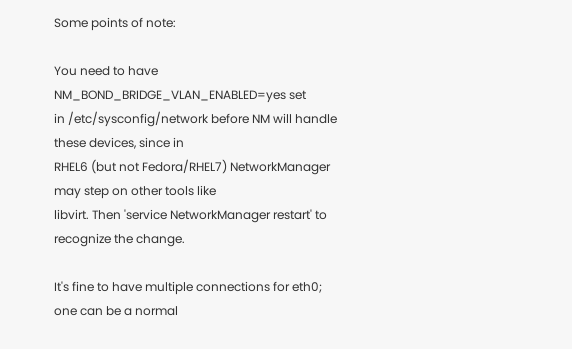Some points of note:

You need to have NM_BOND_BRIDGE_VLAN_ENABLED=yes set
in /etc/sysconfig/network before NM will handle these devices, since in
RHEL6 (but not Fedora/RHEL7) NetworkManager may step on other tools like
libvirt. Then 'service NetworkManager restart' to recognize the change.

It's fine to have multiple connections for eth0; one can be a normal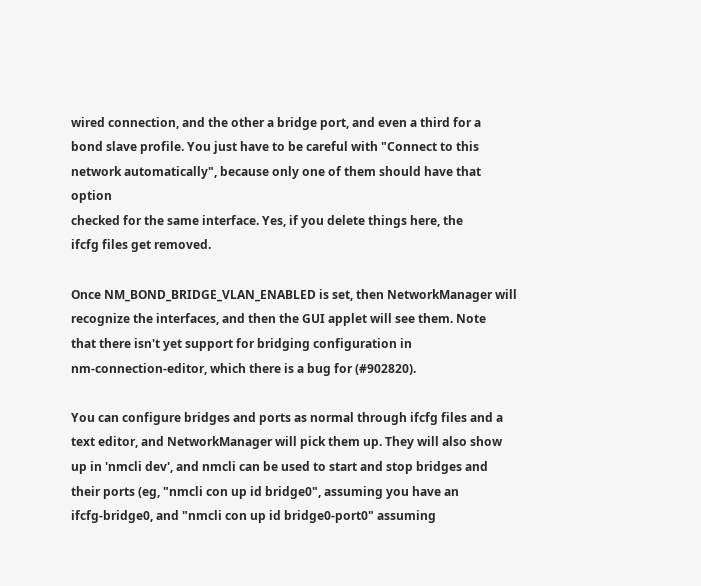wired connection, and the other a bridge port, and even a third for a
bond slave profile. You just have to be careful with "Connect to this
network automatically", because only one of them should have that option
checked for the same interface. Yes, if you delete things here, the
ifcfg files get removed.

Once NM_BOND_BRIDGE_VLAN_ENABLED is set, then NetworkManager will
recognize the interfaces, and then the GUI applet will see them. Note
that there isn't yet support for bridging configuration in
nm-connection-editor, which there is a bug for (#902820).

You can configure bridges and ports as normal through ifcfg files and a
text editor, and NetworkManager will pick them up. They will also show
up in 'nmcli dev', and nmcli can be used to start and stop bridges and
their ports (eg, "nmcli con up id bridge0", assuming you have an
ifcfg-bridge0, and "nmcli con up id bridge0-port0" assuming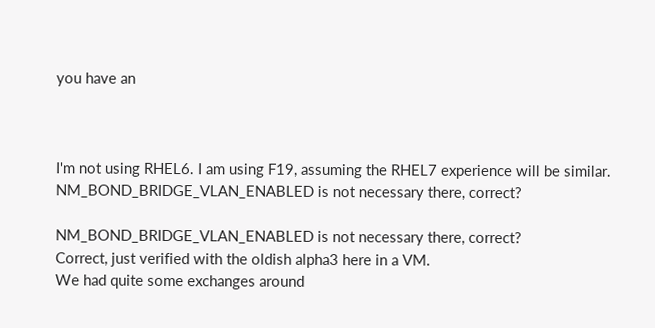you have an



I'm not using RHEL6. I am using F19, assuming the RHEL7 experience will be similar.
NM_BOND_BRIDGE_VLAN_ENABLED is not necessary there, correct?

NM_BOND_BRIDGE_VLAN_ENABLED is not necessary there, correct?
Correct, just verified with the oldish alpha3 here in a VM.
We had quite some exchanges around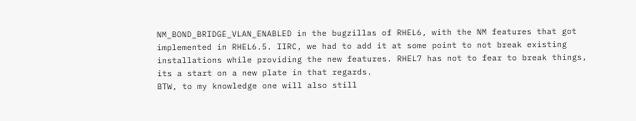NM_BOND_BRIDGE_VLAN_ENABLED in the bugzillas of RHEL6, with the NM features that got implemented in RHEL6.5. IIRC, we had to add it at some point to not break existing installations while providing the new features. RHEL7 has not to fear to break things, its a start on a new plate in that regards.
BTW, to my knowledge one will also still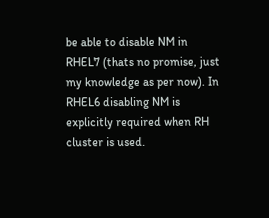be able to disable NM in RHEL7 (thats no promise, just my knowledge as per now). In RHEL6 disabling NM is explicitly required when RH cluster is used.